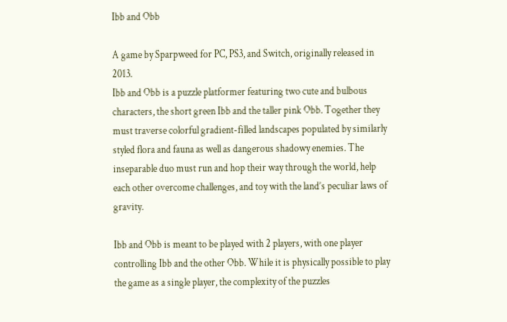Ibb and Obb

A game by Sparpweed for PC, PS3, and Switch, originally released in 2013.
Ibb and Obb is a puzzle platformer featuring two cute and bulbous characters, the short green Ibb and the taller pink Obb. Together they must traverse colorful gradient-filled landscapes populated by similarly styled flora and fauna as well as dangerous shadowy enemies. The inseparable duo must run and hop their way through the world, help each other overcome challenges, and toy with the land’s peculiar laws of gravity.

Ibb and Obb is meant to be played with 2 players, with one player controlling Ibb and the other Obb. While it is physically possible to play the game as a single player, the complexity of the puzzles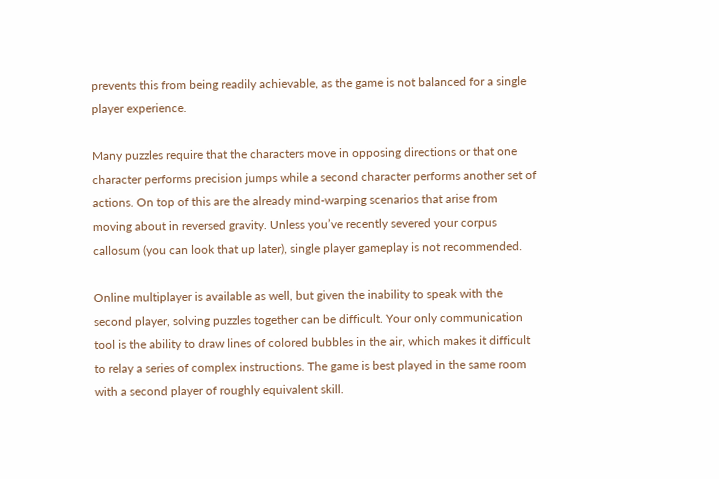prevents this from being readily achievable, as the game is not balanced for a single player experience.

Many puzzles require that the characters move in opposing directions or that one character performs precision jumps while a second character performs another set of actions. On top of this are the already mind-warping scenarios that arise from moving about in reversed gravity. Unless you’ve recently severed your corpus callosum (you can look that up later), single player gameplay is not recommended.

Online multiplayer is available as well, but given the inability to speak with the second player, solving puzzles together can be difficult. Your only communication tool is the ability to draw lines of colored bubbles in the air, which makes it difficult to relay a series of complex instructions. The game is best played in the same room with a second player of roughly equivalent skill.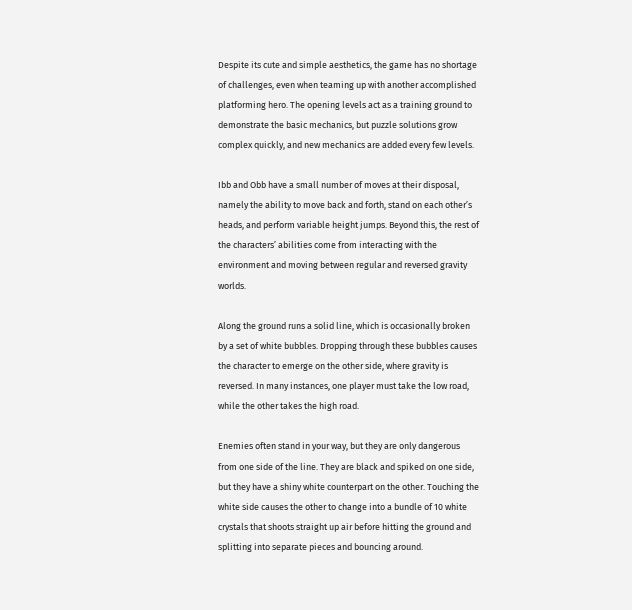Despite its cute and simple aesthetics, the game has no shortage of challenges, even when teaming up with another accomplished platforming hero. The opening levels act as a training ground to demonstrate the basic mechanics, but puzzle solutions grow complex quickly, and new mechanics are added every few levels.

Ibb and Obb have a small number of moves at their disposal, namely the ability to move back and forth, stand on each other’s heads, and perform variable height jumps. Beyond this, the rest of the characters’ abilities come from interacting with the environment and moving between regular and reversed gravity worlds.

Along the ground runs a solid line, which is occasionally broken by a set of white bubbles. Dropping through these bubbles causes the character to emerge on the other side, where gravity is reversed. In many instances, one player must take the low road, while the other takes the high road.

Enemies often stand in your way, but they are only dangerous from one side of the line. They are black and spiked on one side, but they have a shiny white counterpart on the other. Touching the white side causes the other to change into a bundle of 10 white crystals that shoots straight up air before hitting the ground and splitting into separate pieces and bouncing around.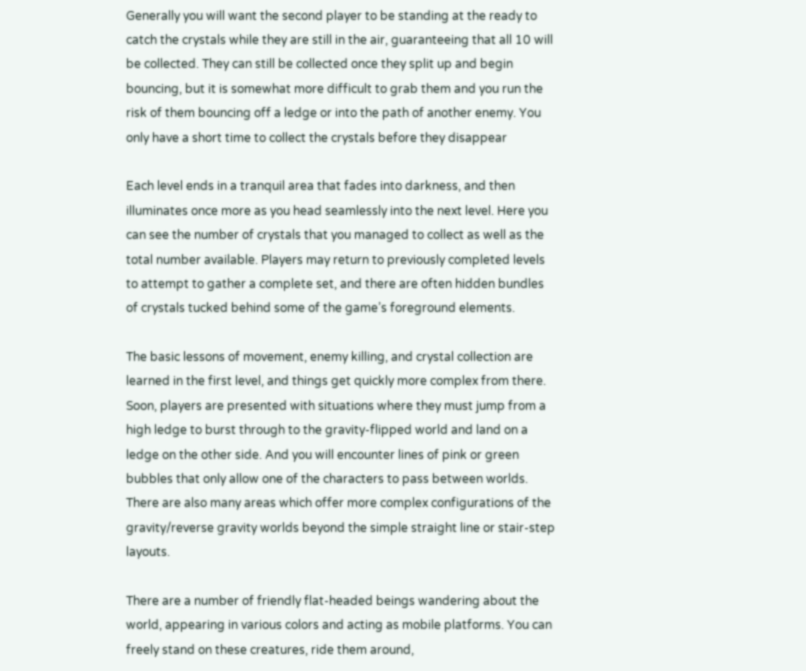Generally you will want the second player to be standing at the ready to catch the crystals while they are still in the air, guaranteeing that all 10 will be collected. They can still be collected once they split up and begin bouncing, but it is somewhat more difficult to grab them and you run the risk of them bouncing off a ledge or into the path of another enemy. You only have a short time to collect the crystals before they disappear

Each level ends in a tranquil area that fades into darkness, and then illuminates once more as you head seamlessly into the next level. Here you can see the number of crystals that you managed to collect as well as the total number available. Players may return to previously completed levels to attempt to gather a complete set, and there are often hidden bundles of crystals tucked behind some of the game’s foreground elements.

The basic lessons of movement, enemy killing, and crystal collection are learned in the first level, and things get quickly more complex from there. Soon, players are presented with situations where they must jump from a high ledge to burst through to the gravity-flipped world and land on a ledge on the other side. And you will encounter lines of pink or green bubbles that only allow one of the characters to pass between worlds. There are also many areas which offer more complex configurations of the gravity/reverse gravity worlds beyond the simple straight line or stair-step layouts.

There are a number of friendly flat-headed beings wandering about the world, appearing in various colors and acting as mobile platforms. You can freely stand on these creatures, ride them around,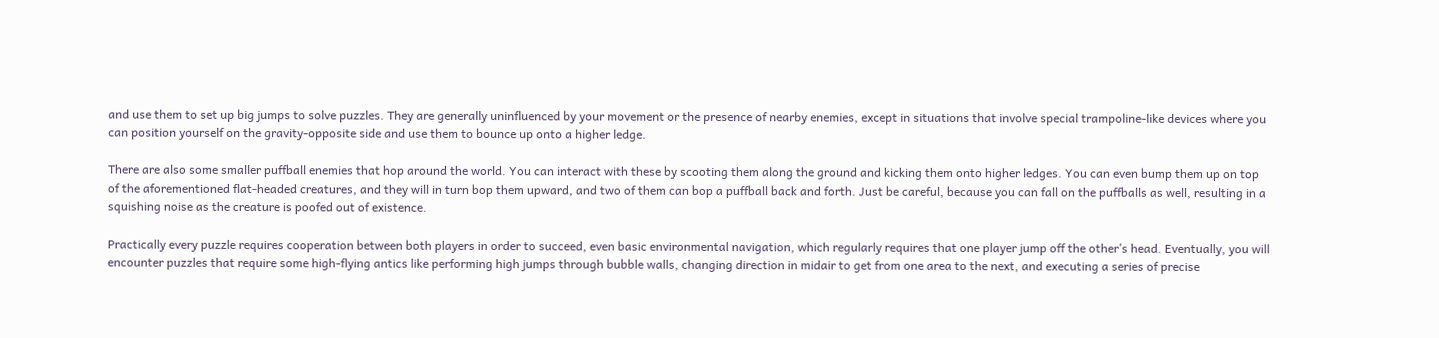and use them to set up big jumps to solve puzzles. They are generally uninfluenced by your movement or the presence of nearby enemies, except in situations that involve special trampoline-like devices where you can position yourself on the gravity-opposite side and use them to bounce up onto a higher ledge.

There are also some smaller puffball enemies that hop around the world. You can interact with these by scooting them along the ground and kicking them onto higher ledges. You can even bump them up on top of the aforementioned flat-headed creatures, and they will in turn bop them upward, and two of them can bop a puffball back and forth. Just be careful, because you can fall on the puffballs as well, resulting in a squishing noise as the creature is poofed out of existence.

Practically every puzzle requires cooperation between both players in order to succeed, even basic environmental navigation, which regularly requires that one player jump off the other’s head. Eventually, you will encounter puzzles that require some high-flying antics like performing high jumps through bubble walls, changing direction in midair to get from one area to the next, and executing a series of precise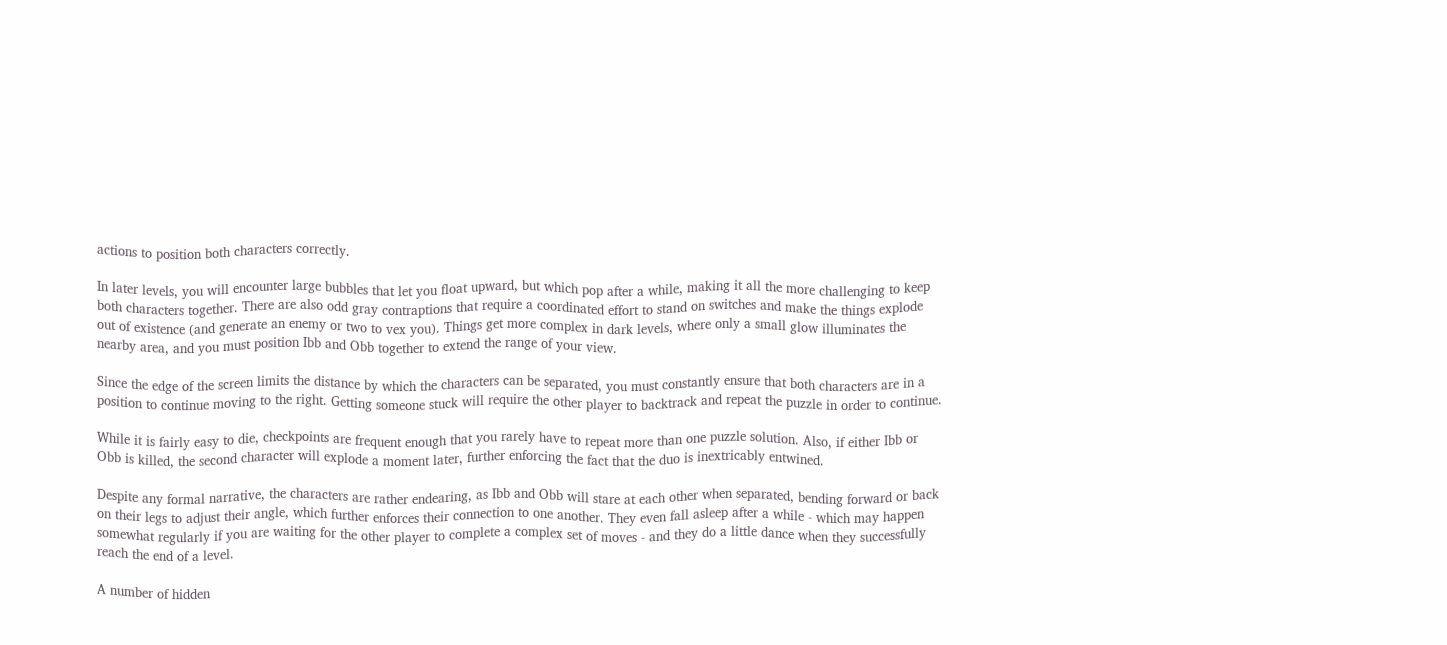actions to position both characters correctly.

In later levels, you will encounter large bubbles that let you float upward, but which pop after a while, making it all the more challenging to keep both characters together. There are also odd gray contraptions that require a coordinated effort to stand on switches and make the things explode out of existence (and generate an enemy or two to vex you). Things get more complex in dark levels, where only a small glow illuminates the nearby area, and you must position Ibb and Obb together to extend the range of your view.

Since the edge of the screen limits the distance by which the characters can be separated, you must constantly ensure that both characters are in a position to continue moving to the right. Getting someone stuck will require the other player to backtrack and repeat the puzzle in order to continue.

While it is fairly easy to die, checkpoints are frequent enough that you rarely have to repeat more than one puzzle solution. Also, if either Ibb or Obb is killed, the second character will explode a moment later, further enforcing the fact that the duo is inextricably entwined.

Despite any formal narrative, the characters are rather endearing, as Ibb and Obb will stare at each other when separated, bending forward or back on their legs to adjust their angle, which further enforces their connection to one another. They even fall asleep after a while - which may happen somewhat regularly if you are waiting for the other player to complete a complex set of moves - and they do a little dance when they successfully reach the end of a level.

A number of hidden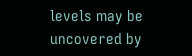levels may be uncovered by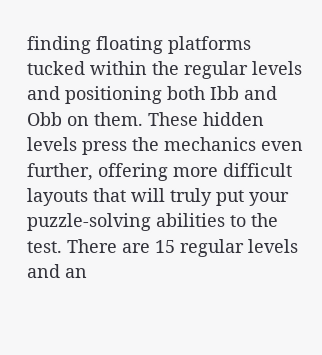finding floating platforms tucked within the regular levels and positioning both Ibb and Obb on them. These hidden levels press the mechanics even further, offering more difficult layouts that will truly put your puzzle-solving abilities to the test. There are 15 regular levels and an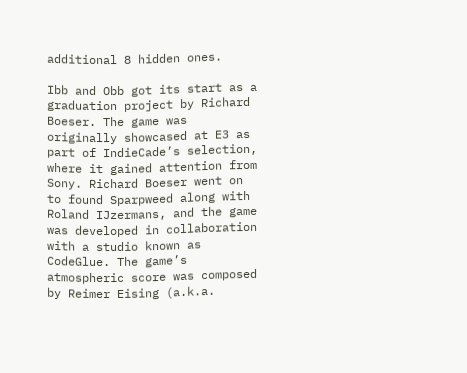additional 8 hidden ones.

Ibb and Obb got its start as a graduation project by Richard Boeser. The game was originally showcased at E3 as part of IndieCade’s selection, where it gained attention from Sony. Richard Boeser went on to found Sparpweed along with Roland IJzermans, and the game was developed in collaboration with a studio known as CodeGlue. The game’s atmospheric score was composed by Reimer Eising (a.k.a.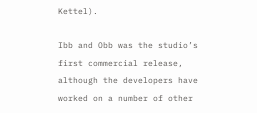Kettel).

Ibb and Obb was the studio’s first commercial release, although the developers have worked on a number of other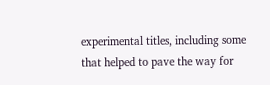experimental titles, including some that helped to pave the way for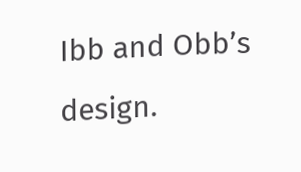Ibb and Obb’s design.